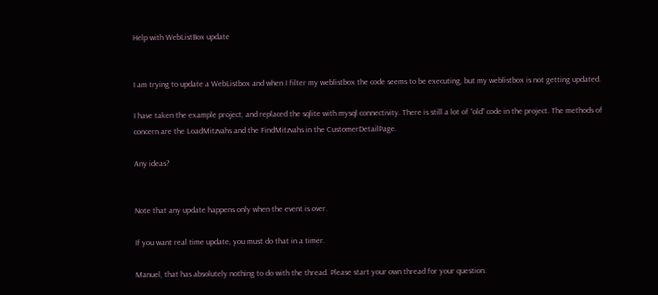Help with WebListBox update


I am trying to update a WebListbox and when I filter my weblistbox the code seems to be executing, but my weblistbox is not getting updated.

I have taken the example project, and replaced the sqlite with mysql connectivity. There is still a lot of “old” code in the project. The methods of concern are the LoadMitzvahs and the FindMitzvahs in the CustomerDetailPage.

Any ideas?


Note that any update happens only when the event is over.

If you want real time update, you must do that in a timer.

Manuel, that has absolutely nothing to do with the thread. Please start your own thread for your question.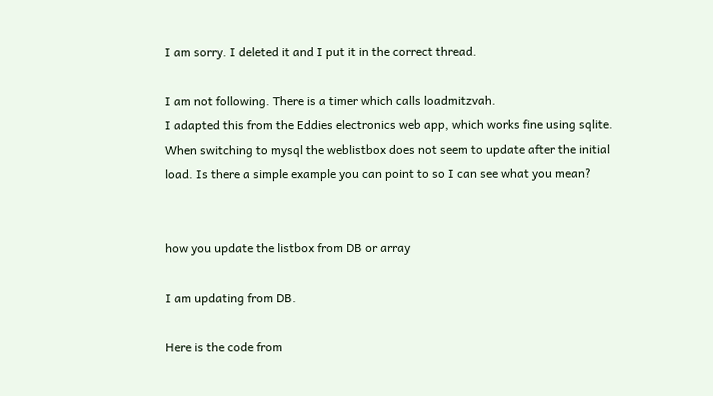I am sorry. I deleted it and I put it in the correct thread.

I am not following. There is a timer which calls loadmitzvah.
I adapted this from the Eddies electronics web app, which works fine using sqlite. When switching to mysql the weblistbox does not seem to update after the initial load. Is there a simple example you can point to so I can see what you mean?


how you update the listbox from DB or array

I am updating from DB.

Here is the code from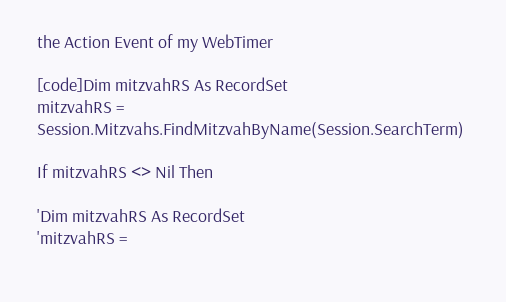the Action Event of my WebTimer

[code]Dim mitzvahRS As RecordSet
mitzvahRS = Session.Mitzvahs.FindMitzvahByName(Session.SearchTerm)

If mitzvahRS <> Nil Then

'Dim mitzvahRS As RecordSet
'mitzvahRS =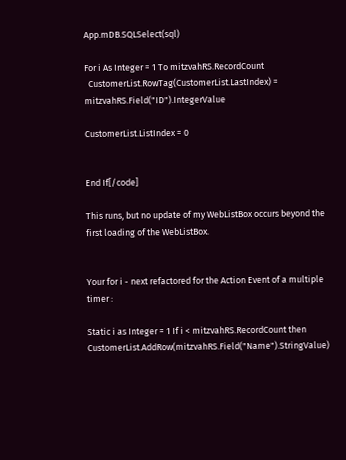App.mDB.SQLSelect(sql)

For i As Integer = 1 To mitzvahRS.RecordCount
  CustomerList.RowTag(CustomerList.LastIndex) = mitzvahRS.Field("ID").IntegerValue

CustomerList.ListIndex = 0


End If[/code]

This runs, but no update of my WebListBox occurs beyond the first loading of the WebListBox.


Your for i - next refactored for the Action Event of a multiple timer :

Static i as Integer = 1 If i < mitzvahRS.RecordCount then CustomerList.AddRow(mitzvahRS.Field("Name").StringValue)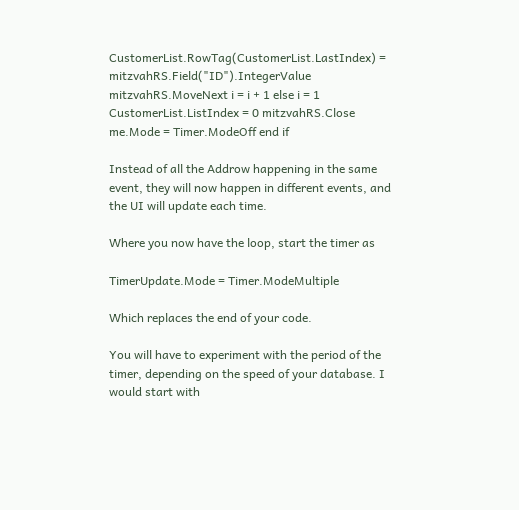CustomerList.RowTag(CustomerList.LastIndex) = mitzvahRS.Field("ID").IntegerValue mitzvahRS.MoveNext i = i + 1 else i = 1 CustomerList.ListIndex = 0 mitzvahRS.Close me.Mode = Timer.ModeOff end if

Instead of all the Addrow happening in the same event, they will now happen in different events, and the UI will update each time.

Where you now have the loop, start the timer as

TimerUpdate.Mode = Timer.ModeMultiple

Which replaces the end of your code.

You will have to experiment with the period of the timer, depending on the speed of your database. I would start with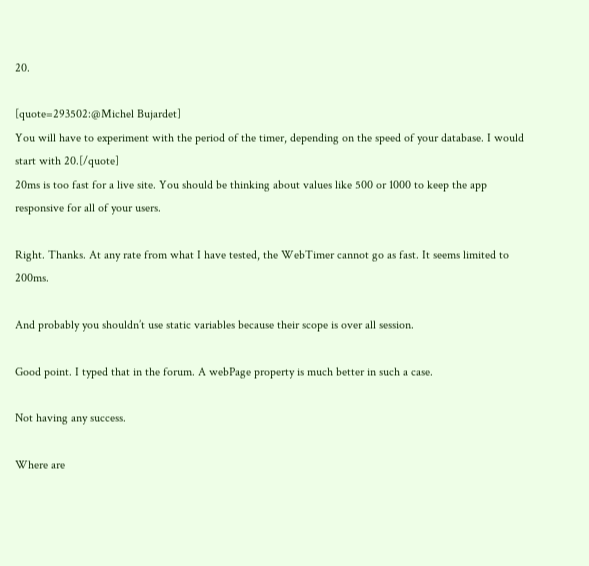20.

[quote=293502:@Michel Bujardet]
You will have to experiment with the period of the timer, depending on the speed of your database. I would start with 20.[/quote]
20ms is too fast for a live site. You should be thinking about values like 500 or 1000 to keep the app responsive for all of your users.

Right. Thanks. At any rate from what I have tested, the WebTimer cannot go as fast. It seems limited to 200ms.

And probably you shouldn’t use static variables because their scope is over all session.

Good point. I typed that in the forum. A webPage property is much better in such a case.

Not having any success.

Where are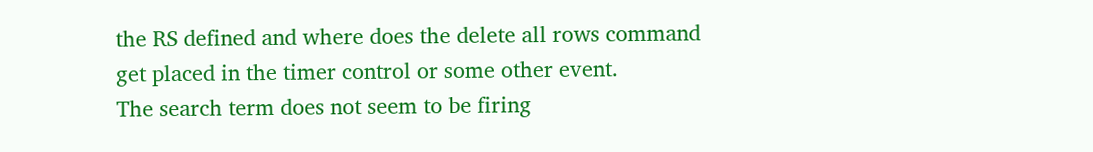the RS defined and where does the delete all rows command get placed in the timer control or some other event.
The search term does not seem to be firing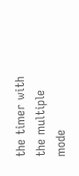the timer with the multiple mode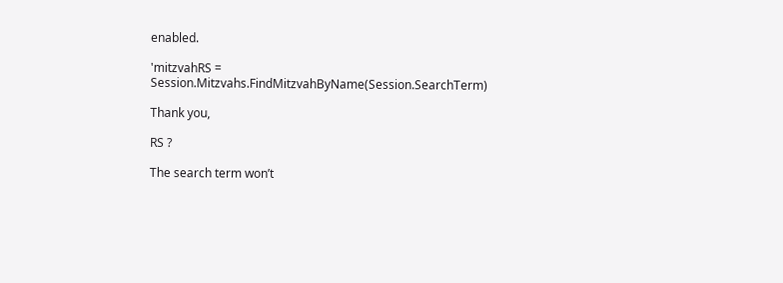enabled.

'mitzvahRS = Session.Mitzvahs.FindMitzvahByName(Session.SearchTerm)

Thank you,

RS ?

The search term won’t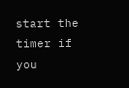start the timer if you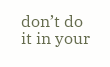don’t do it in your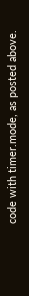code with timer.mode, as posted above.